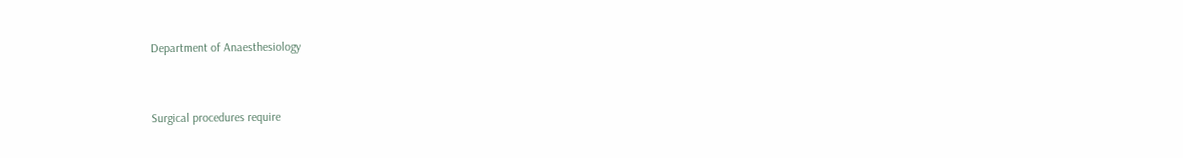Department of Anaesthesiology


Surgical procedures require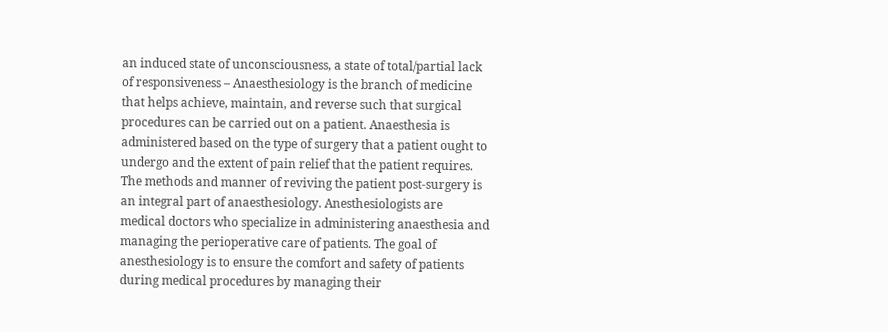an induced state of unconsciousness, a state of total/partial lack of responsiveness – Anaesthesiology is the branch of medicine that helps achieve, maintain, and reverse such that surgical procedures can be carried out on a patient. Anaesthesia is administered based on the type of surgery that a patient ought to undergo and the extent of pain relief that the patient requires. The methods and manner of reviving the patient post-surgery is an integral part of anaesthesiology. Anesthesiologists are medical doctors who specialize in administering anaesthesia and managing the perioperative care of patients. The goal of anesthesiology is to ensure the comfort and safety of patients during medical procedures by managing their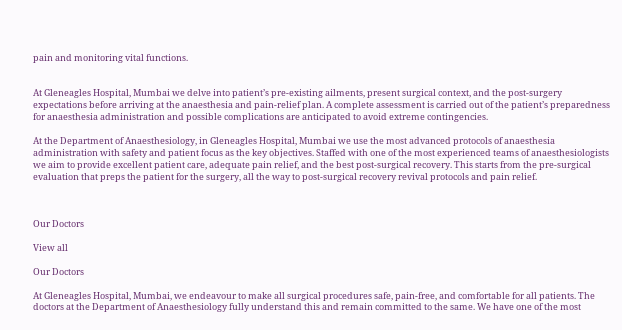pain and monitoring vital functions.


At Gleneagles Hospital, Mumbai we delve into patient’s pre-existing ailments, present surgical context, and the post-surgery expectations before arriving at the anaesthesia and pain-relief plan. A complete assessment is carried out of the patient’s preparedness for anaesthesia administration and possible complications are anticipated to avoid extreme contingencies.

At the Department of Anaesthesiology, in Gleneagles Hospital, Mumbai we use the most advanced protocols of anaesthesia administration with safety and patient focus as the key objectives. Staffed with one of the most experienced teams of anaesthesiologists we aim to provide excellent patient care, adequate pain relief, and the best post-surgical recovery. This starts from the pre-surgical evaluation that preps the patient for the surgery, all the way to post-surgical recovery revival protocols and pain relief.



Our Doctors

View all

Our Doctors

At Gleneagles Hospital, Mumbai, we endeavour to make all surgical procedures safe, pain-free, and comfortable for all patients. The doctors at the Department of Anaesthesiology fully understand this and remain committed to the same. We have one of the most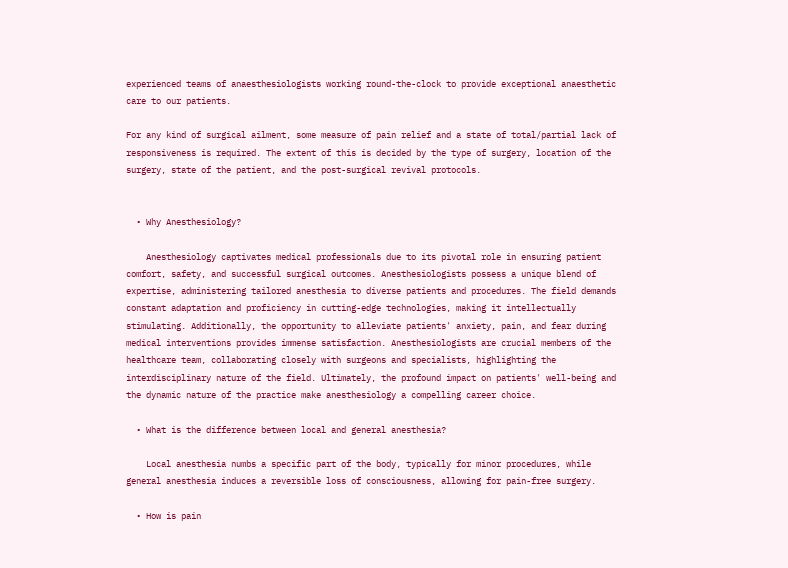experienced teams of anaesthesiologists working round-the-clock to provide exceptional anaesthetic care to our patients.

For any kind of surgical ailment, some measure of pain relief and a state of total/partial lack of responsiveness is required. The extent of this is decided by the type of surgery, location of the surgery, state of the patient, and the post-surgical revival protocols.


  • Why Anesthesiology?

    Anesthesiology captivates medical professionals due to its pivotal role in ensuring patient comfort, safety, and successful surgical outcomes. Anesthesiologists possess a unique blend of expertise, administering tailored anesthesia to diverse patients and procedures. The field demands constant adaptation and proficiency in cutting-edge technologies, making it intellectually stimulating. Additionally, the opportunity to alleviate patients' anxiety, pain, and fear during medical interventions provides immense satisfaction. Anesthesiologists are crucial members of the healthcare team, collaborating closely with surgeons and specialists, highlighting the interdisciplinary nature of the field. Ultimately, the profound impact on patients' well-being and the dynamic nature of the practice make anesthesiology a compelling career choice.

  • What is the difference between local and general anesthesia?

    Local anesthesia numbs a specific part of the body, typically for minor procedures, while general anesthesia induces a reversible loss of consciousness, allowing for pain-free surgery.

  • How is pain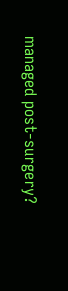managed post-surgery?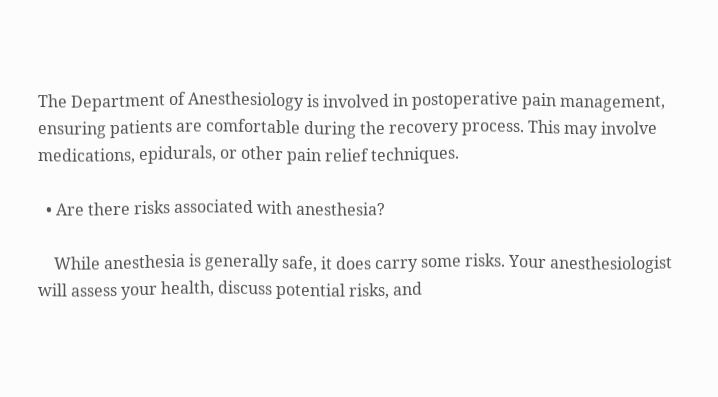The Department of Anesthesiology is involved in postoperative pain management, ensuring patients are comfortable during the recovery process. This may involve medications, epidurals, or other pain relief techniques.

  • Are there risks associated with anesthesia?

    While anesthesia is generally safe, it does carry some risks. Your anesthesiologist will assess your health, discuss potential risks, and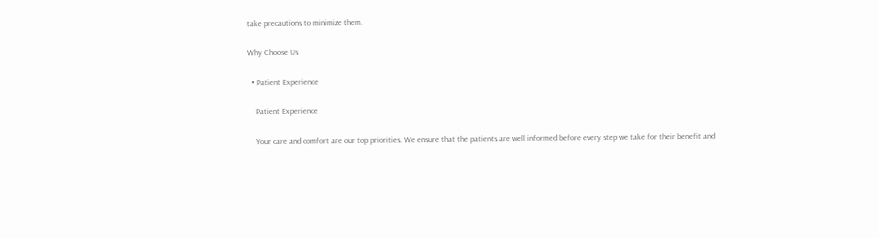take precautions to minimize them.

Why Choose Us

  • Patient Experience

    Patient Experience

    Your care and comfort are our top priorities. We ensure that the patients are well informed before every step we take for their benefit and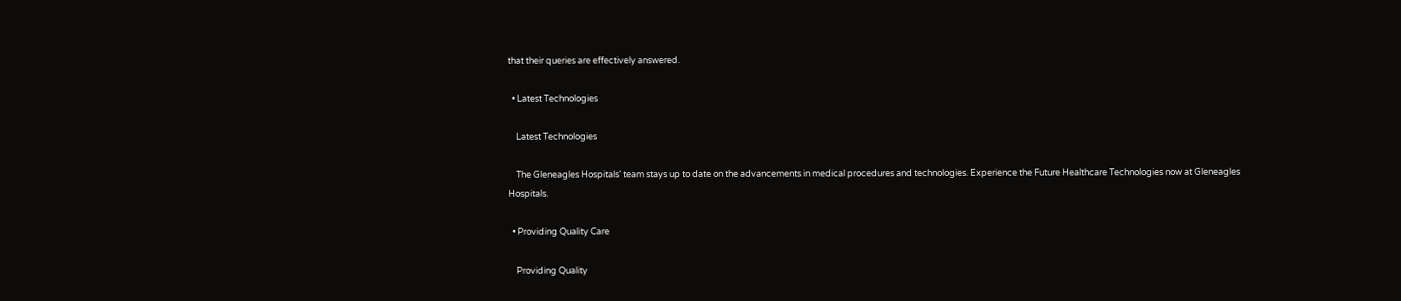that their queries are effectively answered.

  • Latest Technologies

    Latest Technologies

    The Gleneagles Hospitals' team stays up to date on the advancements in medical procedures and technologies. Experience the Future Healthcare Technologies now at Gleneagles Hospitals.

  • Providing Quality Care

    Providing Quality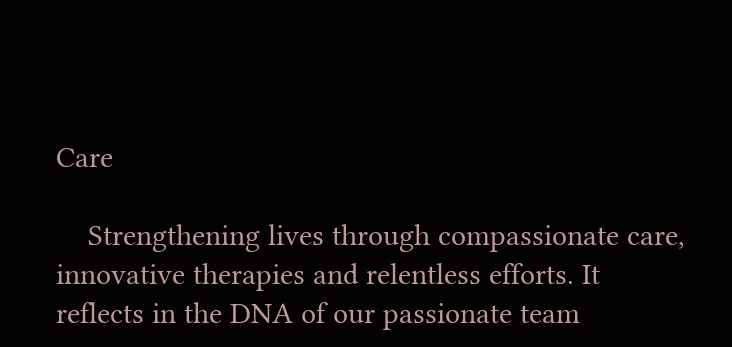Care

    Strengthening lives through compassionate care, innovative therapies and relentless efforts. It reflects in the DNA of our passionate team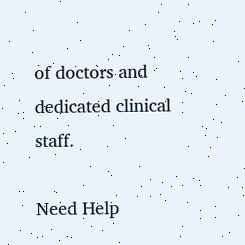of doctors and dedicated clinical staff.

Need Help